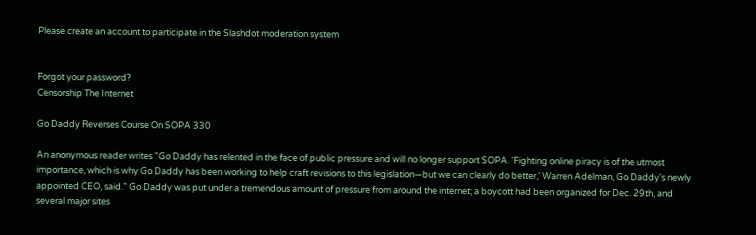Please create an account to participate in the Slashdot moderation system


Forgot your password?
Censorship The Internet

Go Daddy Reverses Course On SOPA 330

An anonymous reader writes "Go Daddy has relented in the face of public pressure and will no longer support SOPA. 'Fighting online piracy is of the utmost importance, which is why Go Daddy has been working to help craft revisions to this legislation—but we can clearly do better,' Warren Adelman, Go Daddy's newly appointed CEO, said." Go Daddy was put under a tremendous amount of pressure from around the internet; a boycott had been organized for Dec. 29th, and several major sites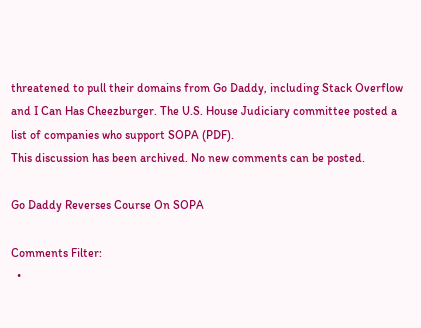threatened to pull their domains from Go Daddy, including Stack Overflow and I Can Has Cheezburger. The U.S. House Judiciary committee posted a list of companies who support SOPA (PDF).
This discussion has been archived. No new comments can be posted.

Go Daddy Reverses Course On SOPA

Comments Filter:
  •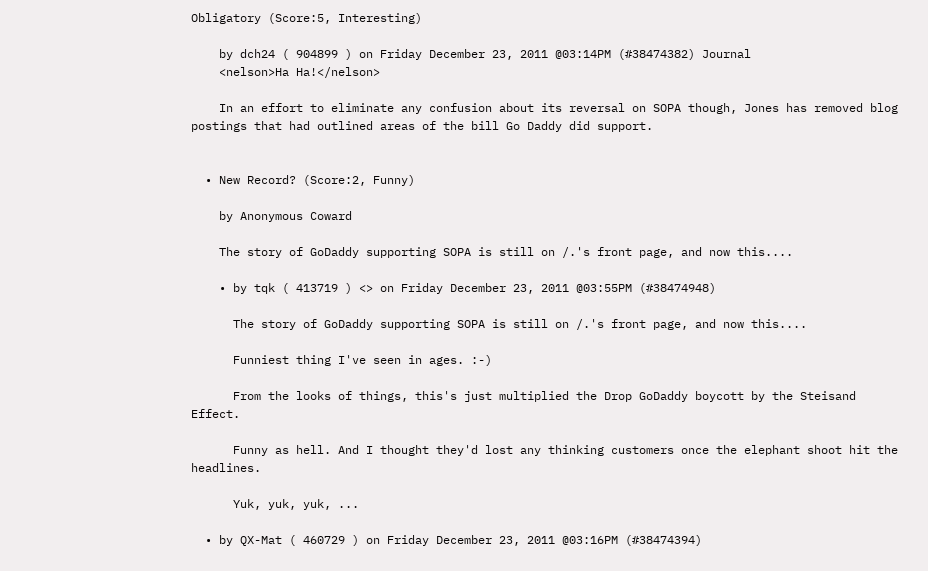Obligatory (Score:5, Interesting)

    by dch24 ( 904899 ) on Friday December 23, 2011 @03:14PM (#38474382) Journal
    <nelson>Ha Ha!</nelson>

    In an effort to eliminate any confusion about its reversal on SOPA though, Jones has removed blog postings that had outlined areas of the bill Go Daddy did support.


  • New Record? (Score:2, Funny)

    by Anonymous Coward

    The story of GoDaddy supporting SOPA is still on /.'s front page, and now this....

    • by tqk ( 413719 ) <> on Friday December 23, 2011 @03:55PM (#38474948)

      The story of GoDaddy supporting SOPA is still on /.'s front page, and now this....

      Funniest thing I've seen in ages. :-)

      From the looks of things, this's just multiplied the Drop GoDaddy boycott by the Steisand Effect.

      Funny as hell. And I thought they'd lost any thinking customers once the elephant shoot hit the headlines.

      Yuk, yuk, yuk, ...

  • by QX-Mat ( 460729 ) on Friday December 23, 2011 @03:16PM (#38474394)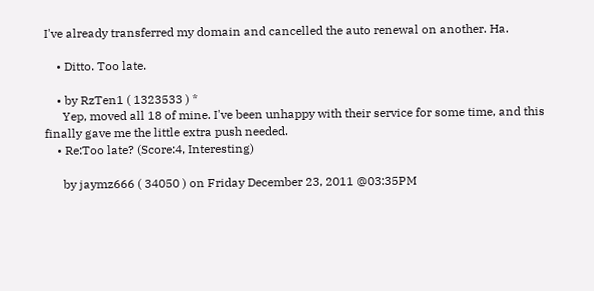I've already transferred my domain and cancelled the auto renewal on another. Ha.

    • Ditto. Too late.

    • by RzTen1 ( 1323533 ) *
      Yep, moved all 18 of mine. I've been unhappy with their service for some time, and this finally gave me the little extra push needed.
    • Re:Too late? (Score:4, Interesting)

      by jaymz666 ( 34050 ) on Friday December 23, 2011 @03:35PM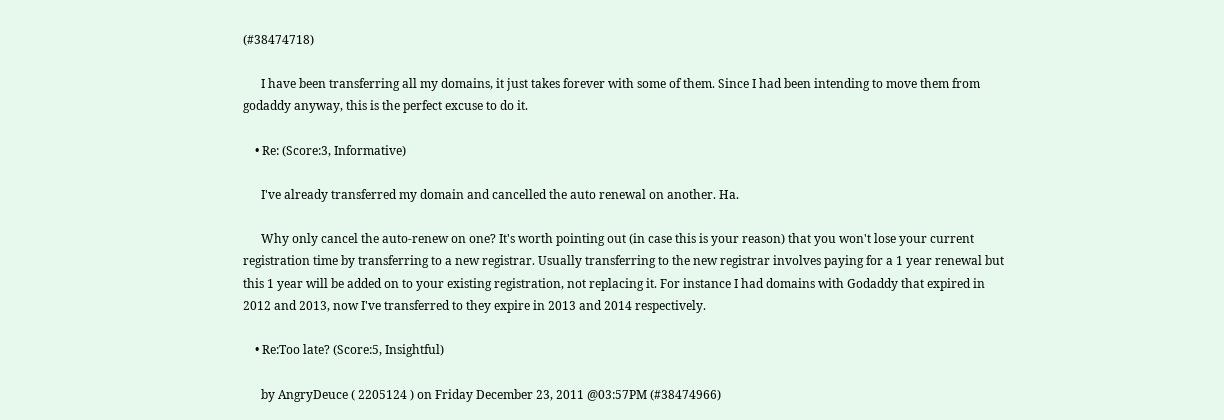(#38474718)

      I have been transferring all my domains, it just takes forever with some of them. Since I had been intending to move them from godaddy anyway, this is the perfect excuse to do it.

    • Re: (Score:3, Informative)

      I've already transferred my domain and cancelled the auto renewal on another. Ha.

      Why only cancel the auto-renew on one? It's worth pointing out (in case this is your reason) that you won't lose your current registration time by transferring to a new registrar. Usually transferring to the new registrar involves paying for a 1 year renewal but this 1 year will be added on to your existing registration, not replacing it. For instance I had domains with Godaddy that expired in 2012 and 2013, now I've transferred to they expire in 2013 and 2014 respectively.

    • Re:Too late? (Score:5, Insightful)

      by AngryDeuce ( 2205124 ) on Friday December 23, 2011 @03:57PM (#38474966)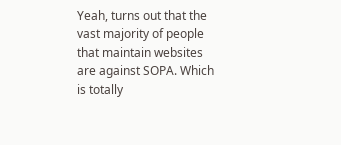Yeah, turns out that the vast majority of people that maintain websites are against SOPA. Which is totally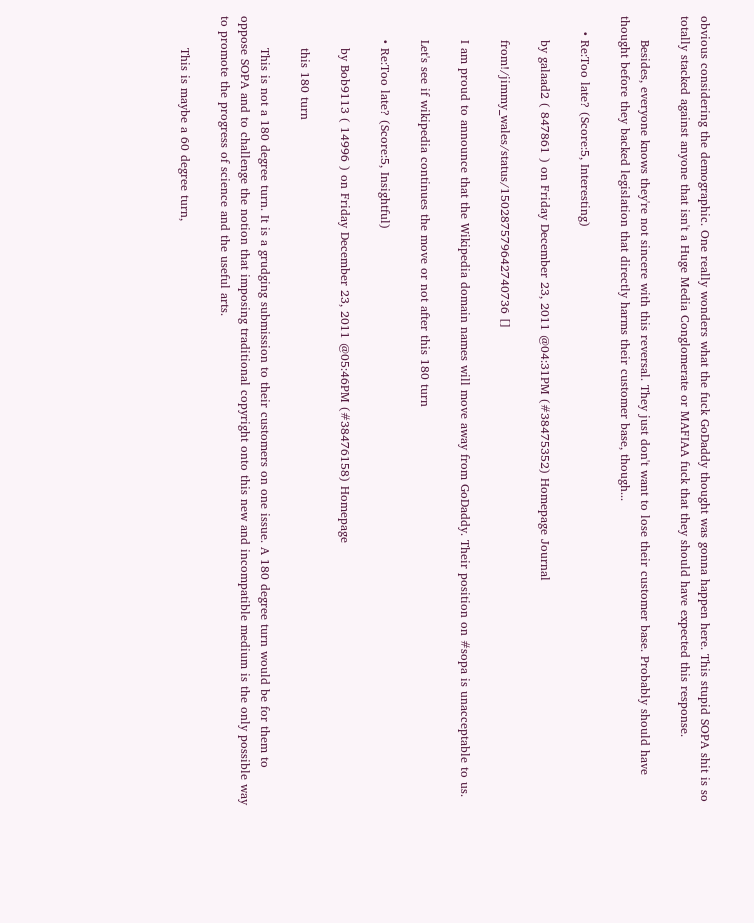obvious considering the demographic. One really wonders what the fuck GoDaddy thought was gonna happen here. This stupid SOPA shit is so totally stacked against anyone that isn't a Huge Media Conglomerate or MAFIAA fuck that they should have expected this response.

      Besides, everyone knows they're not sincere with this reversal. They just don't want to lose their customer base. Probably should have thought before they backed legislation that directly harms their customer base, though...

    • Re:Too late? (Score:5, Interesting)

      by galaad2 ( 847861 ) on Friday December 23, 2011 @04:31PM (#38475352) Homepage Journal

      from!/jimmy_wales/status/150287579642740736 []

      I am proud to announce that the Wikipedia domain names will move away from GoDaddy. Their position on #sopa is unacceptable to us.

      Let's see if wikipedia continues the move or not after this 180 turn

      • Re:Too late? (Score:5, Insightful)

        by Bob9113 ( 14996 ) on Friday December 23, 2011 @05:46PM (#38476158) Homepage

        this 180 turn

        This is not a 180 degree turn. It is a grudging submission to their customers on one issue. A 180 degree turn would be for them to oppose SOPA and to challenge the notion that imposing traditional copyright onto this new and incompatible medium is the only possible way to promote the progress of science and the useful arts.

        This is maybe a 60 degree turn,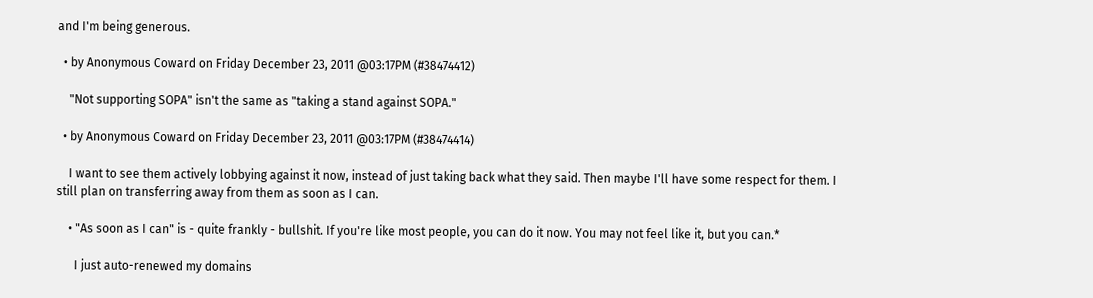and I'm being generous.

  • by Anonymous Coward on Friday December 23, 2011 @03:17PM (#38474412)

    "Not supporting SOPA" isn't the same as "taking a stand against SOPA."

  • by Anonymous Coward on Friday December 23, 2011 @03:17PM (#38474414)

    I want to see them actively lobbying against it now, instead of just taking back what they said. Then maybe I'll have some respect for them. I still plan on transferring away from them as soon as I can.

    • "As soon as I can" is - quite frankly - bullshit. If you're like most people, you can do it now. You may not feel like it, but you can.*

      I just auto-renewed my domains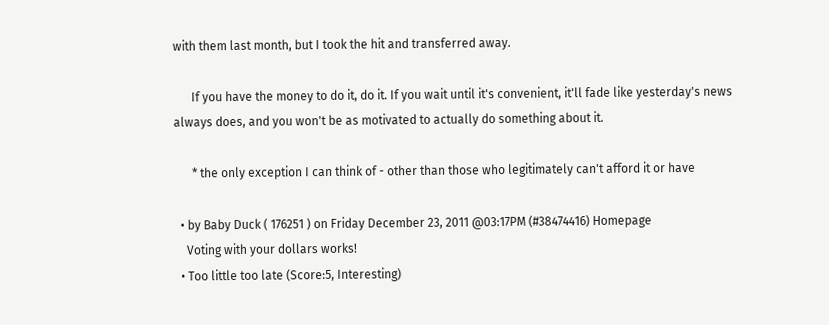with them last month, but I took the hit and transferred away.

      If you have the money to do it, do it. If you wait until it's convenient, it'll fade like yesterday's news always does, and you won't be as motivated to actually do something about it.

      * the only exception I can think of - other than those who legitimately can't afford it or have

  • by Baby Duck ( 176251 ) on Friday December 23, 2011 @03:17PM (#38474416) Homepage
    Voting with your dollars works!
  • Too little too late (Score:5, Interesting)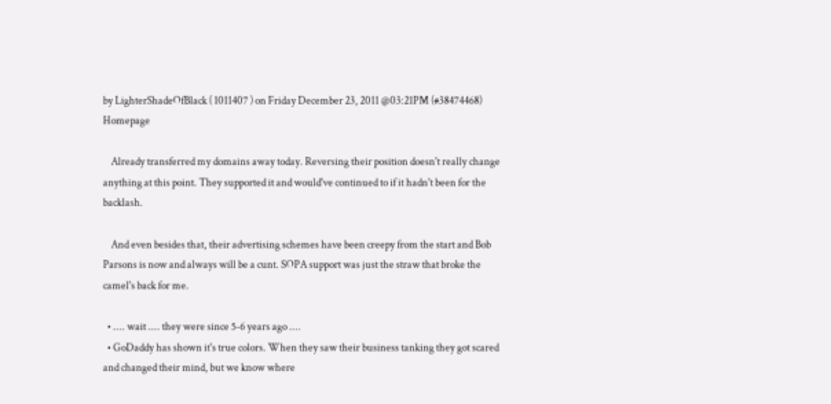by LighterShadeOfBlack ( 1011407 ) on Friday December 23, 2011 @03:21PM (#38474468) Homepage

    Already transferred my domains away today. Reversing their position doesn't really change anything at this point. They supported it and would've continued to if it hadn't been for the backlash.

    And even besides that, their advertising schemes have been creepy from the start and Bob Parsons is now and always will be a cunt. SOPA support was just the straw that broke the camel's back for me.

  • .... wait .... they were since 5-6 years ago ....
  • GoDaddy has shown it's true colors. When they saw their business tanking they got scared and changed their mind, but we know where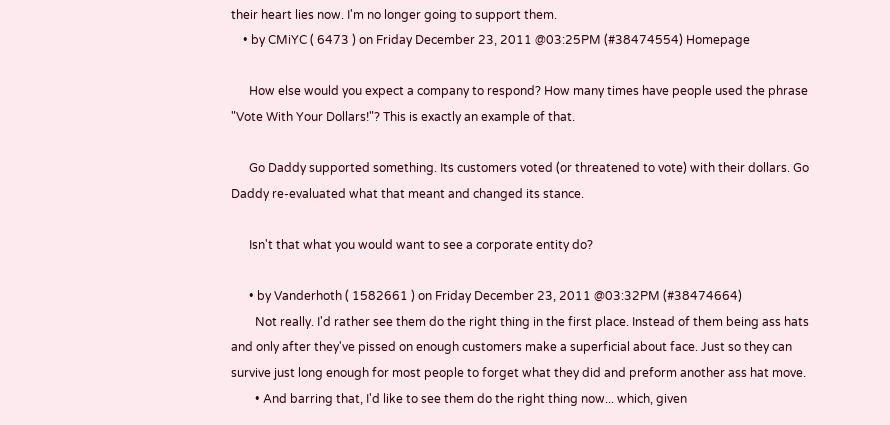their heart lies now. I'm no longer going to support them.
    • by CMiYC ( 6473 ) on Friday December 23, 2011 @03:25PM (#38474554) Homepage

      How else would you expect a company to respond? How many times have people used the phrase "Vote With Your Dollars!"? This is exactly an example of that.

      Go Daddy supported something. Its customers voted (or threatened to vote) with their dollars. Go Daddy re-evaluated what that meant and changed its stance.

      Isn't that what you would want to see a corporate entity do?

      • by Vanderhoth ( 1582661 ) on Friday December 23, 2011 @03:32PM (#38474664)
        Not really. I'd rather see them do the right thing in the first place. Instead of them being ass hats and only after they've pissed on enough customers make a superficial about face. Just so they can survive just long enough for most people to forget what they did and preform another ass hat move.
        • And barring that, I'd like to see them do the right thing now... which, given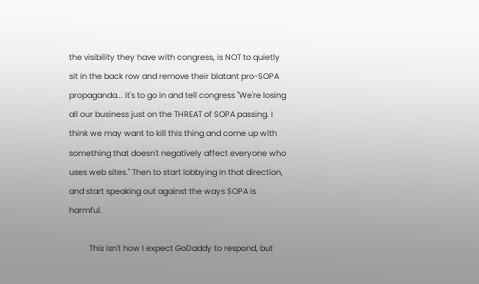the visibility they have with congress, is NOT to quietly sit in the back row and remove their blatant pro-SOPA propaganda... it's to go in and tell congress "We're losing all our business just on the THREAT of SOPA passing. I think we may want to kill this thing and come up with something that doesn't negatively affect everyone who uses web sites." Then to start lobbying in that direction, and start speaking out against the ways SOPA is harmful.

          This isn't how I expect GoDaddy to respond, but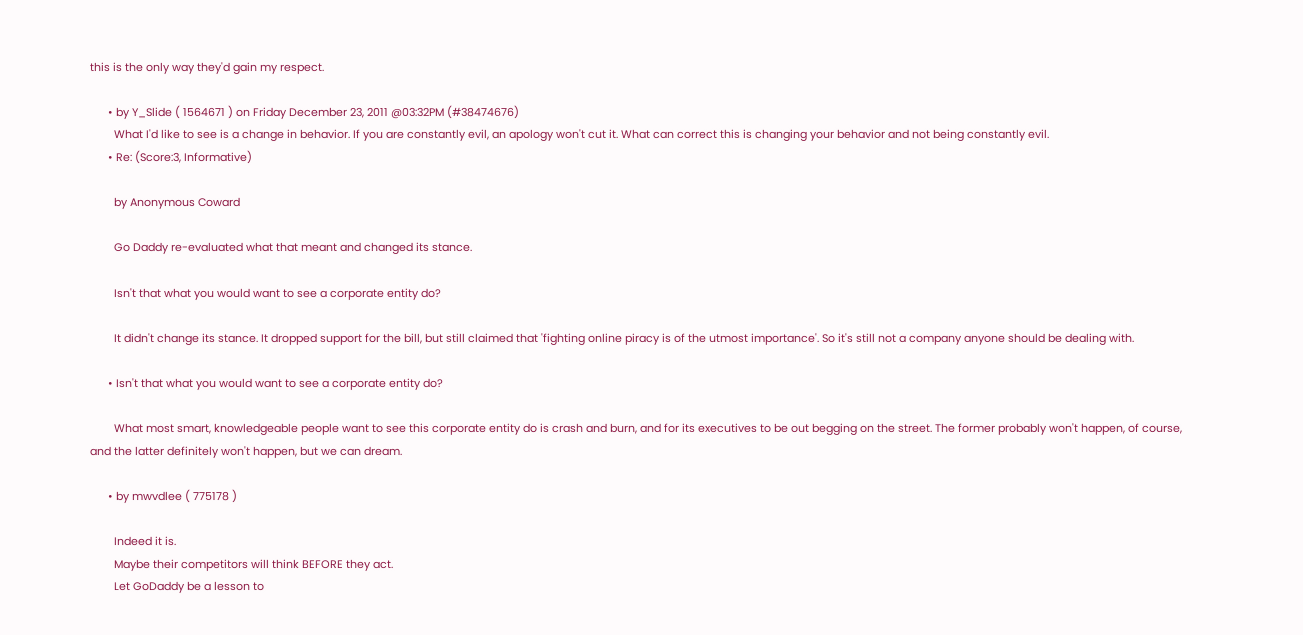this is the only way they'd gain my respect.

      • by Y_Slide ( 1564671 ) on Friday December 23, 2011 @03:32PM (#38474676)
        What I'd like to see is a change in behavior. If you are constantly evil, an apology won't cut it. What can correct this is changing your behavior and not being constantly evil.
      • Re: (Score:3, Informative)

        by Anonymous Coward

        Go Daddy re-evaluated what that meant and changed its stance.

        Isn't that what you would want to see a corporate entity do?

        It didn't change its stance. It dropped support for the bill, but still claimed that 'fighting online piracy is of the utmost importance'. So it's still not a company anyone should be dealing with.

      • Isn't that what you would want to see a corporate entity do?

        What most smart, knowledgeable people want to see this corporate entity do is crash and burn, and for its executives to be out begging on the street. The former probably won't happen, of course, and the latter definitely won't happen, but we can dream.

      • by mwvdlee ( 775178 )

        Indeed it is.
        Maybe their competitors will think BEFORE they act.
        Let GoDaddy be a lesson to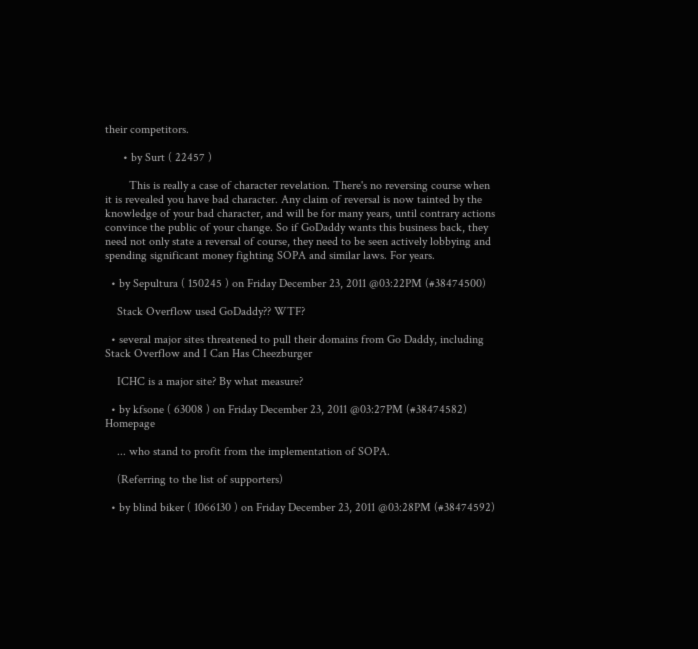their competitors.

      • by Surt ( 22457 )

        This is really a case of character revelation. There's no reversing course when it is revealed you have bad character. Any claim of reversal is now tainted by the knowledge of your bad character, and will be for many years, until contrary actions convince the public of your change. So if GoDaddy wants this business back, they need not only state a reversal of course, they need to be seen actively lobbying and spending significant money fighting SOPA and similar laws. For years.

  • by Sepultura ( 150245 ) on Friday December 23, 2011 @03:22PM (#38474500)

    Stack Overflow used GoDaddy?? WTF?

  • several major sites threatened to pull their domains from Go Daddy, including Stack Overflow and I Can Has Cheezburger

    ICHC is a major site? By what measure?

  • by kfsone ( 63008 ) on Friday December 23, 2011 @03:27PM (#38474582) Homepage

    ... who stand to profit from the implementation of SOPA.

    (Referring to the list of supporters)

  • by blind biker ( 1066130 ) on Friday December 23, 2011 @03:28PM (#38474592)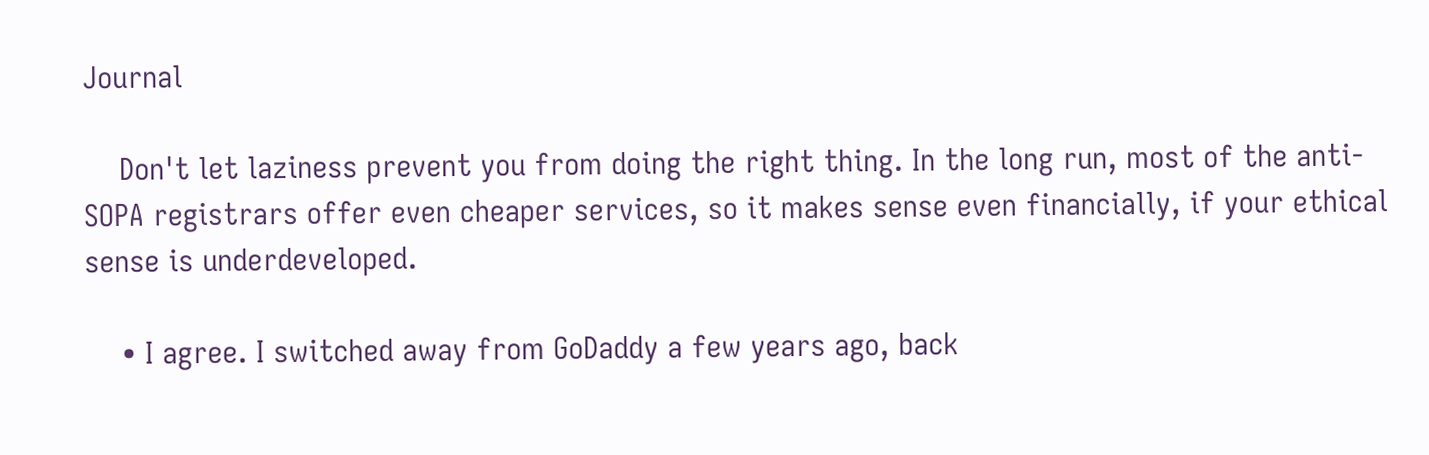Journal

    Don't let laziness prevent you from doing the right thing. In the long run, most of the anti-SOPA registrars offer even cheaper services, so it makes sense even financially, if your ethical sense is underdeveloped.

    • I agree. I switched away from GoDaddy a few years ago, back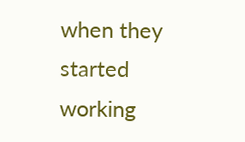when they started working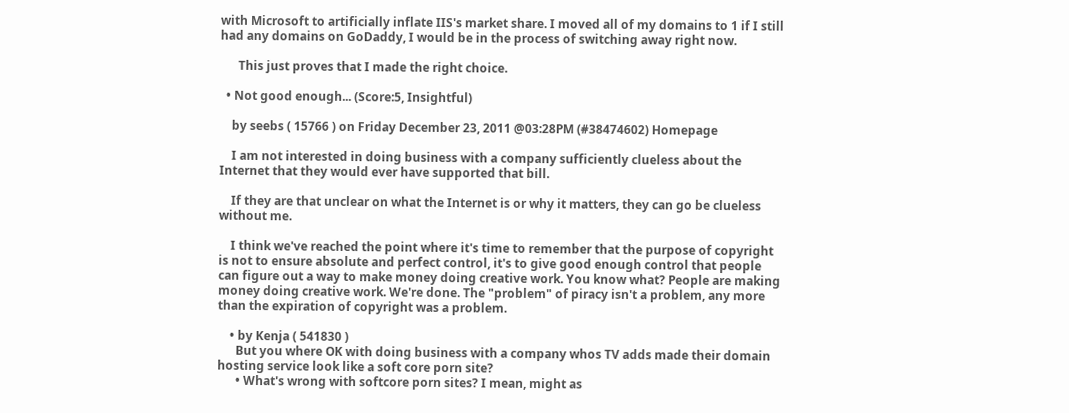with Microsoft to artificially inflate IIS's market share. I moved all of my domains to 1 if I still had any domains on GoDaddy, I would be in the process of switching away right now.

      This just proves that I made the right choice.

  • Not good enough... (Score:5, Insightful)

    by seebs ( 15766 ) on Friday December 23, 2011 @03:28PM (#38474602) Homepage

    I am not interested in doing business with a company sufficiently clueless about the Internet that they would ever have supported that bill.

    If they are that unclear on what the Internet is or why it matters, they can go be clueless without me.

    I think we've reached the point where it's time to remember that the purpose of copyright is not to ensure absolute and perfect control, it's to give good enough control that people can figure out a way to make money doing creative work. You know what? People are making money doing creative work. We're done. The "problem" of piracy isn't a problem, any more than the expiration of copyright was a problem.

    • by Kenja ( 541830 )
      But you where OK with doing business with a company whos TV adds made their domain hosting service look like a soft core porn site?
      • What's wrong with softcore porn sites? I mean, might as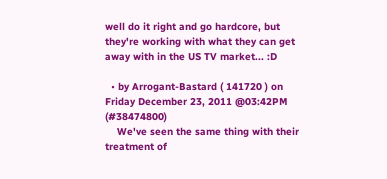well do it right and go hardcore, but they're working with what they can get away with in the US TV market... :D

  • by Arrogant-Bastard ( 141720 ) on Friday December 23, 2011 @03:42PM (#38474800)
    We've seen the same thing with their treatment of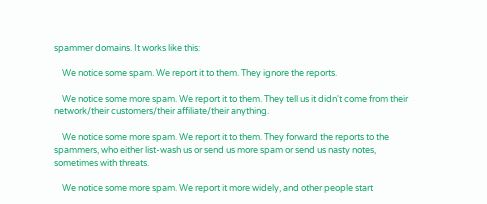spammer domains. It works like this:

    We notice some spam. We report it to them. They ignore the reports.

    We notice some more spam. We report it to them. They tell us it didn't come from their network/their customers/their affiliate/their anything.

    We notice some more spam. We report it to them. They forward the reports to the spammers, who either list-wash us or send us more spam or send us nasty notes, sometimes with threats.

    We notice some more spam. We report it more widely, and other people start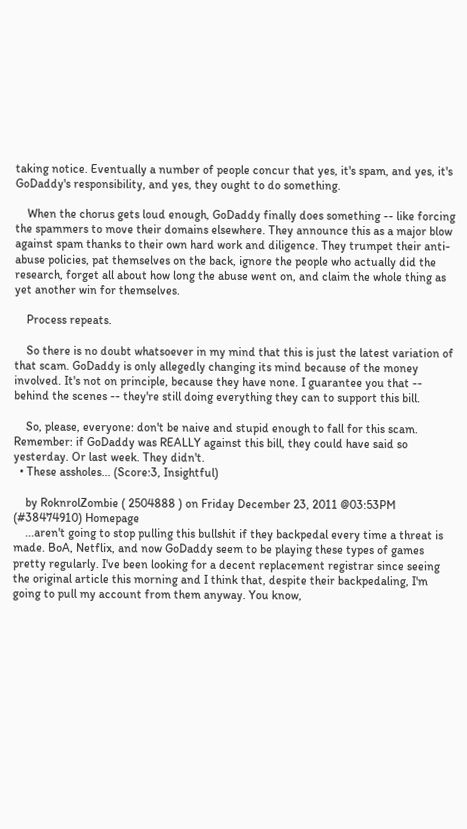taking notice. Eventually a number of people concur that yes, it's spam, and yes, it's GoDaddy's responsibility, and yes, they ought to do something.

    When the chorus gets loud enough, GoDaddy finally does something -- like forcing the spammers to move their domains elsewhere. They announce this as a major blow against spam thanks to their own hard work and diligence. They trumpet their anti-abuse policies, pat themselves on the back, ignore the people who actually did the research, forget all about how long the abuse went on, and claim the whole thing as yet another win for themselves.

    Process repeats.

    So there is no doubt whatsoever in my mind that this is just the latest variation of that scam. GoDaddy is only allegedly changing its mind because of the money involved. It's not on principle, because they have none. I guarantee you that -- behind the scenes -- they're still doing everything they can to support this bill.

    So, please, everyone: don't be naive and stupid enough to fall for this scam. Remember: if GoDaddy was REALLY against this bill, they could have said so yesterday. Or last week. They didn't.
  • These assholes... (Score:3, Insightful)

    by RoknrolZombie ( 2504888 ) on Friday December 23, 2011 @03:53PM (#38474910) Homepage
    ...aren't going to stop pulling this bullshit if they backpedal every time a threat is made. BoA, Netflix, and now GoDaddy seem to be playing these types of games pretty regularly. I've been looking for a decent replacement registrar since seeing the original article this morning and I think that, despite their backpedaling, I'm going to pull my account from them anyway. You know,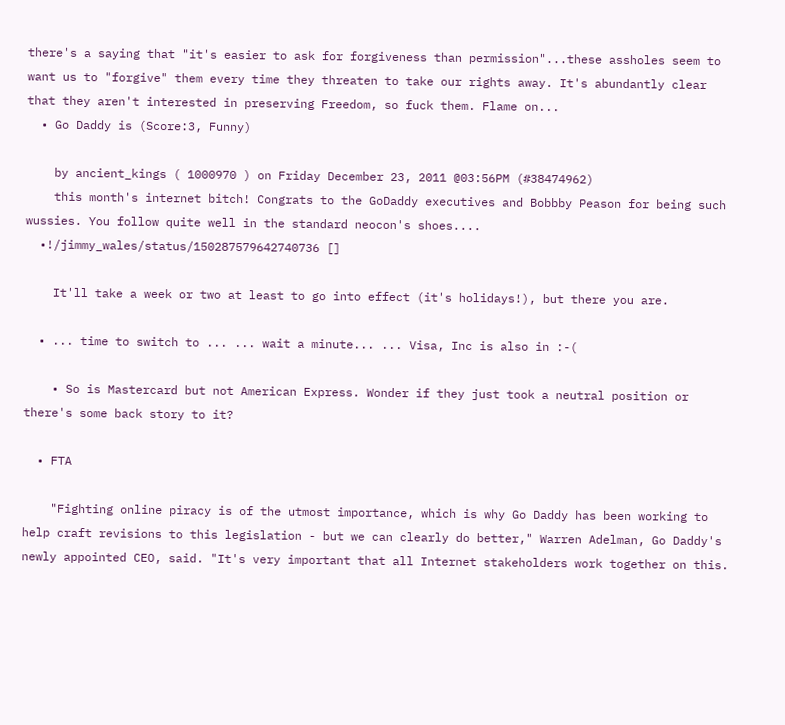there's a saying that "it's easier to ask for forgiveness than permission"...these assholes seem to want us to "forgive" them every time they threaten to take our rights away. It's abundantly clear that they aren't interested in preserving Freedom, so fuck them. Flame on...
  • Go Daddy is (Score:3, Funny)

    by ancient_kings ( 1000970 ) on Friday December 23, 2011 @03:56PM (#38474962)
    this month's internet bitch! Congrats to the GoDaddy executives and Bobbby Peason for being such wussies. You follow quite well in the standard neocon's shoes....
  •!/jimmy_wales/status/150287579642740736 []

    It'll take a week or two at least to go into effect (it's holidays!), but there you are.

  • ... time to switch to ... ... wait a minute... ... Visa, Inc is also in :-(

    • So is Mastercard but not American Express. Wonder if they just took a neutral position or there's some back story to it?

  • FTA

    "Fighting online piracy is of the utmost importance, which is why Go Daddy has been working to help craft revisions to this legislation - but we can clearly do better," Warren Adelman, Go Daddy's newly appointed CEO, said. "It's very important that all Internet stakeholders work together on this.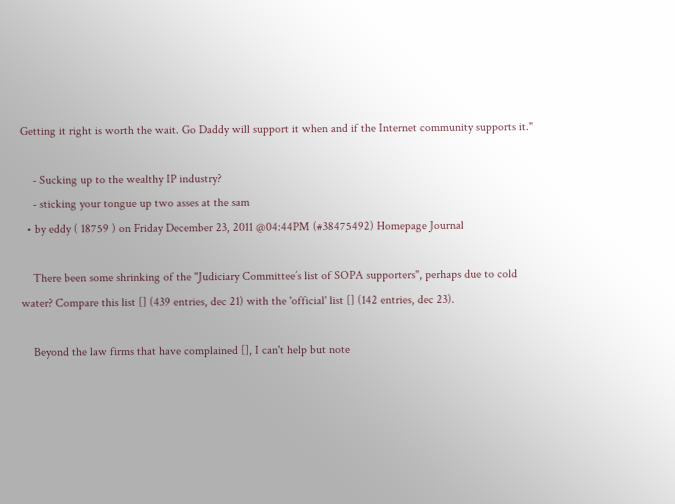Getting it right is worth the wait. Go Daddy will support it when and if the Internet community supports it."

    - Sucking up to the wealthy IP industry?
    - sticking your tongue up two asses at the sam
  • by eddy ( 18759 ) on Friday December 23, 2011 @04:44PM (#38475492) Homepage Journal

    There been some shrinking of the "Judiciary Committee’s list of SOPA supporters", perhaps due to cold water? Compare this list [] (439 entries, dec 21) with the 'official' list [] (142 entries, dec 23).

    Beyond the law firms that have complained [], I can't help but note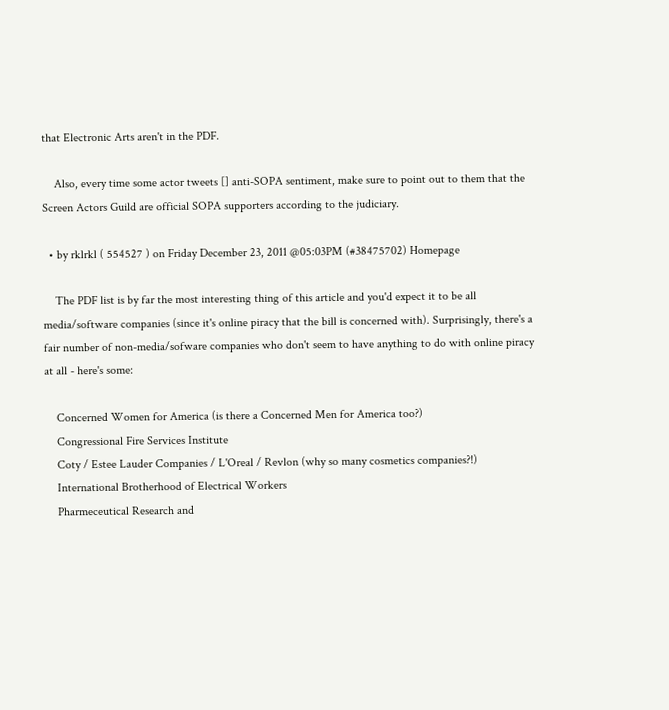that Electronic Arts aren't in the PDF.

    Also, every time some actor tweets [] anti-SOPA sentiment, make sure to point out to them that the Screen Actors Guild are official SOPA supporters according to the judiciary.

  • by rklrkl ( 554527 ) on Friday December 23, 2011 @05:03PM (#38475702) Homepage

    The PDF list is by far the most interesting thing of this article and you'd expect it to be all media/software companies (since it's online piracy that the bill is concerned with). Surprisingly, there's a fair number of non-media/sofware companies who don't seem to have anything to do with online piracy at all - here's some:

    Concerned Women for America (is there a Concerned Men for America too?)
    Congressional Fire Services Institute
    Coty / Estee Lauder Companies / L'Oreal / Revlon (why so many cosmetics companies?!)
    International Brotherhood of Electrical Workers
    Pharmeceutical Research and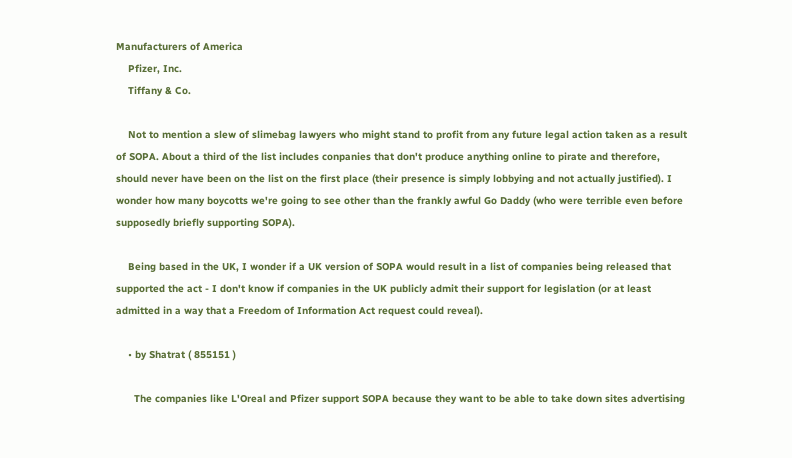Manufacturers of America
    Pfizer, Inc.
    Tiffany & Co.

    Not to mention a slew of slimebag lawyers who might stand to profit from any future legal action taken as a result of SOPA. About a third of the list includes conpanies that don't produce anything online to pirate and therefore, should never have been on the list on the first place (their presence is simply lobbying and not actually justified). I wonder how many boycotts we're going to see other than the frankly awful Go Daddy (who were terrible even before supposedly briefly supporting SOPA).

    Being based in the UK, I wonder if a UK version of SOPA would result in a list of companies being released that supported the act - I don't know if companies in the UK publicly admit their support for legislation (or at least admitted in a way that a Freedom of Information Act request could reveal).

    • by Shatrat ( 855151 )

      The companies like L'Oreal and Pfizer support SOPA because they want to be able to take down sites advertising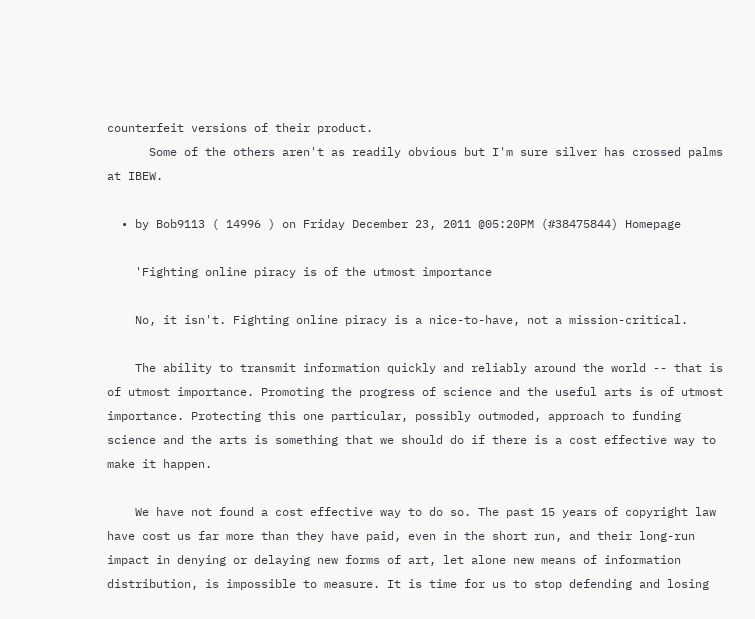counterfeit versions of their product.
      Some of the others aren't as readily obvious but I'm sure silver has crossed palms at IBEW.

  • by Bob9113 ( 14996 ) on Friday December 23, 2011 @05:20PM (#38475844) Homepage

    'Fighting online piracy is of the utmost importance

    No, it isn't. Fighting online piracy is a nice-to-have, not a mission-critical.

    The ability to transmit information quickly and reliably around the world -- that is of utmost importance. Promoting the progress of science and the useful arts is of utmost importance. Protecting this one particular, possibly outmoded, approach to funding science and the arts is something that we should do if there is a cost effective way to make it happen.

    We have not found a cost effective way to do so. The past 15 years of copyright law have cost us far more than they have paid, even in the short run, and their long-run impact in denying or delaying new forms of art, let alone new means of information distribution, is impossible to measure. It is time for us to stop defending and losing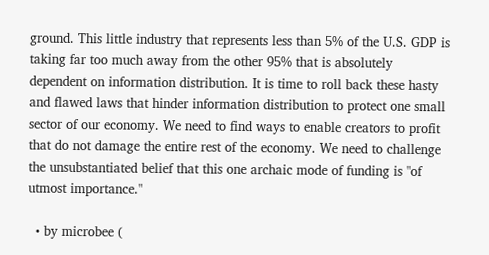ground. This little industry that represents less than 5% of the U.S. GDP is taking far too much away from the other 95% that is absolutely dependent on information distribution. It is time to roll back these hasty and flawed laws that hinder information distribution to protect one small sector of our economy. We need to find ways to enable creators to profit that do not damage the entire rest of the economy. We need to challenge the unsubstantiated belief that this one archaic mode of funding is "of utmost importance."

  • by microbee (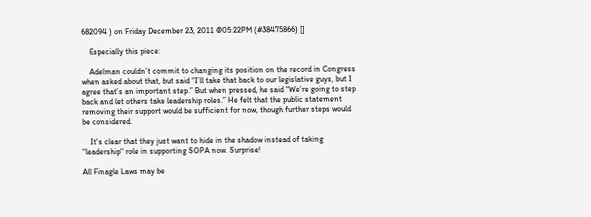682094 ) on Friday December 23, 2011 @05:22PM (#38475866) []

    Especially this piece:

    Adelman couldn’t commit to changing its position on the record in Congress when asked about that, but said “I’ll take that back to our legislative guys, but I agree that’s an important step.” But when pressed, he said “We’re going to step back and let others take leadership roles.” He felt that the public statement removing their support would be sufficient for now, though further steps would be considered.

    It's clear that they just want to hide in the shadow instead of taking "leadership" role in supporting SOPA now. Surprise!

All Finagle Laws may be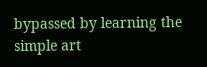bypassed by learning the simple art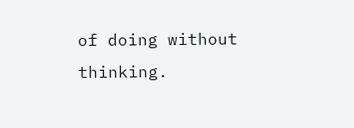of doing without thinking.